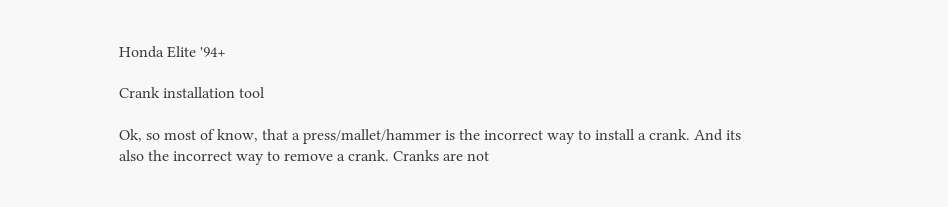Honda Elite '94+

Crank installation tool

Ok, so most of know, that a press/mallet/hammer is the incorrect way to install a crank. And its also the incorrect way to remove a crank. Cranks are not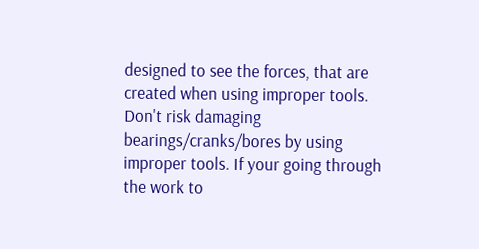designed to see the forces, that are created when using improper tools. Don't risk damaging bearings/cranks/bores by using improper tools. If your going through the work to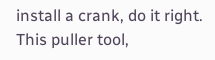install a crank, do it right. This puller tool,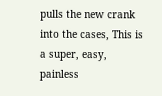pulls the new crank into the cases, This is a super, easy, painless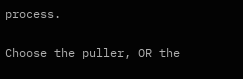process.


Choose the puller, OR the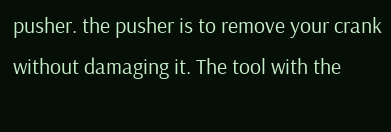pusher. the pusher is to remove your crank without damaging it. The tool with the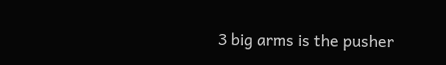3 big arms is the pusher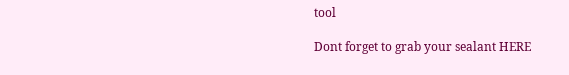tool

Dont forget to grab your sealant HERE